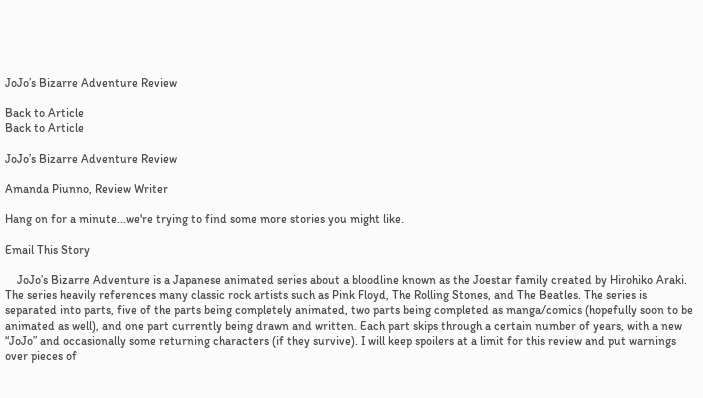JoJo’s Bizarre Adventure Review

Back to Article
Back to Article

JoJo’s Bizarre Adventure Review

Amanda Piunno, Review Writer

Hang on for a minute...we're trying to find some more stories you might like.

Email This Story

    JoJo’s Bizarre Adventure is a Japanese animated series about a bloodline known as the Joestar family created by Hirohiko Araki. The series heavily references many classic rock artists such as Pink Floyd, The Rolling Stones, and The Beatles. The series is separated into parts, five of the parts being completely animated, two parts being completed as manga/comics (hopefully soon to be animated as well), and one part currently being drawn and written. Each part skips through a certain number of years, with a new “JoJo” and occasionally some returning characters (if they survive). I will keep spoilers at a limit for this review and put warnings over pieces of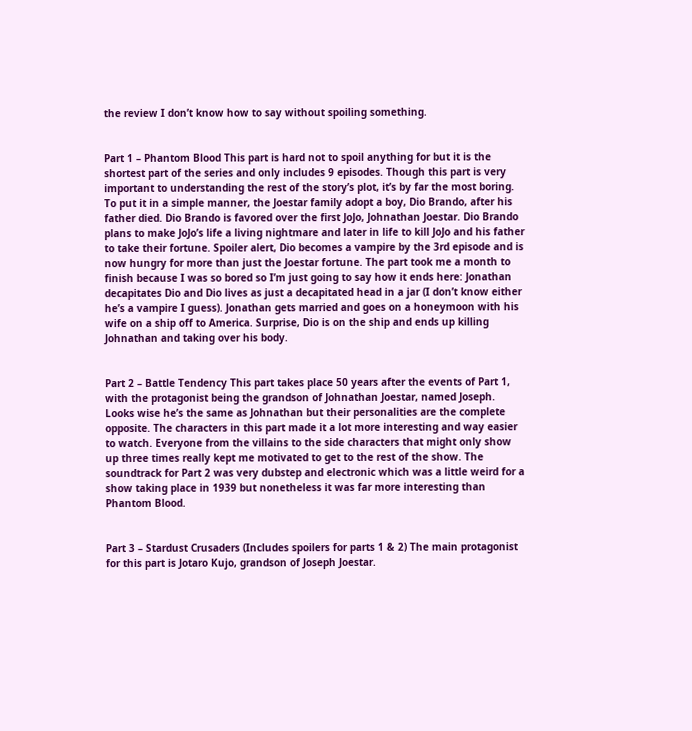the review I don’t know how to say without spoiling something.


Part 1 – Phantom Blood This part is hard not to spoil anything for but it is the shortest part of the series and only includes 9 episodes. Though this part is very important to understanding the rest of the story’s plot, it’s by far the most boring. To put it in a simple manner, the Joestar family adopt a boy, Dio Brando, after his father died. Dio Brando is favored over the first JoJo, Johnathan Joestar. Dio Brando plans to make JoJo’s life a living nightmare and later in life to kill JoJo and his father to take their fortune. Spoiler alert, Dio becomes a vampire by the 3rd episode and is now hungry for more than just the Joestar fortune. The part took me a month to finish because I was so bored so I’m just going to say how it ends here: Jonathan decapitates Dio and Dio lives as just a decapitated head in a jar (I don’t know either he’s a vampire I guess). Jonathan gets married and goes on a honeymoon with his wife on a ship off to America. Surprise, Dio is on the ship and ends up killing Johnathan and taking over his body.


Part 2 – Battle Tendency This part takes place 50 years after the events of Part 1, with the protagonist being the grandson of Johnathan Joestar, named Joseph. Looks wise he’s the same as Johnathan but their personalities are the complete opposite. The characters in this part made it a lot more interesting and way easier to watch. Everyone from the villains to the side characters that might only show up three times really kept me motivated to get to the rest of the show. The soundtrack for Part 2 was very dubstep and electronic which was a little weird for a show taking place in 1939 but nonetheless it was far more interesting than Phantom Blood.


Part 3 – Stardust Crusaders (Includes spoilers for parts 1 & 2) The main protagonist for this part is Jotaro Kujo, grandson of Joseph Joestar.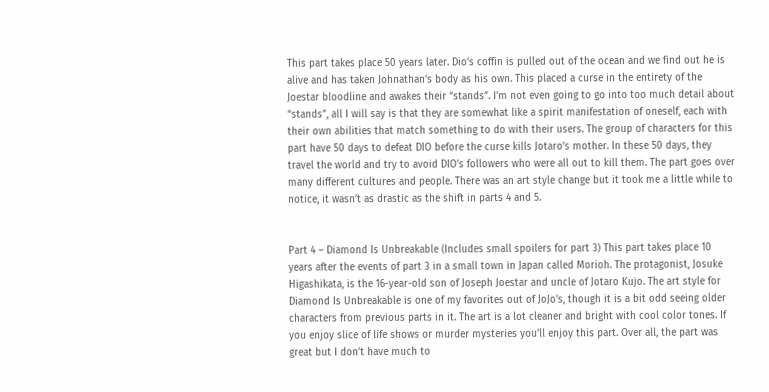This part takes place 50 years later. Dio’s coffin is pulled out of the ocean and we find out he is alive and has taken Johnathan’s body as his own. This placed a curse in the entirety of the Joestar bloodline and awakes their “stands”. I’m not even going to go into too much detail about “stands”, all I will say is that they are somewhat like a spirit manifestation of oneself, each with their own abilities that match something to do with their users. The group of characters for this part have 50 days to defeat DIO before the curse kills Jotaro’s mother. In these 50 days, they travel the world and try to avoid DIO’s followers who were all out to kill them. The part goes over many different cultures and people. There was an art style change but it took me a little while to notice, it wasn’t as drastic as the shift in parts 4 and 5.


Part 4 – Diamond Is Unbreakable (Includes small spoilers for part 3) This part takes place 10 years after the events of part 3 in a small town in Japan called Morioh. The protagonist, Josuke Higashikata, is the 16-year-old son of Joseph Joestar and uncle of Jotaro Kujo. The art style for Diamond Is Unbreakable is one of my favorites out of JoJo’s, though it is a bit odd seeing older characters from previous parts in it. The art is a lot cleaner and bright with cool color tones. If you enjoy slice of life shows or murder mysteries you’ll enjoy this part. Over all, the part was great but I don’t have much to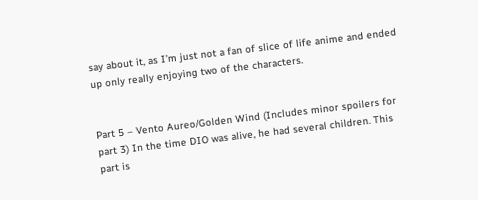say about it, as I’m just not a fan of slice of life anime and ended up only really enjoying two of the characters.


Part 5 – Vento Aureo/Golden Wind (Includes minor spoilers for part 3) In the time DIO was alive, he had several children. This part is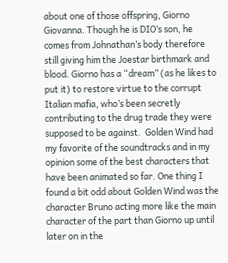about one of those offspring, Giorno Giovanna. Though he is DIO’s son, he comes from Johnathan’s body therefore still giving him the Joestar birthmark and blood. Giorno has a “dream” (as he likes to put it) to restore virtue to the corrupt Italian mafia, who’s been secretly contributing to the drug trade they were supposed to be against.  Golden Wind had my favorite of the soundtracks and in my opinion some of the best characters that have been animated so far. One thing I found a bit odd about Golden Wind was the character Bruno acting more like the main character of the part than Giorno up until later on in the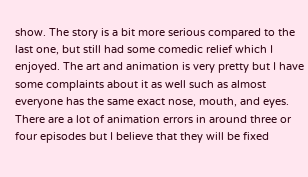show. The story is a bit more serious compared to the last one, but still had some comedic relief which I enjoyed. The art and animation is very pretty but I have some complaints about it as well such as almost everyone has the same exact nose, mouth, and eyes. There are a lot of animation errors in around three or four episodes but I believe that they will be fixed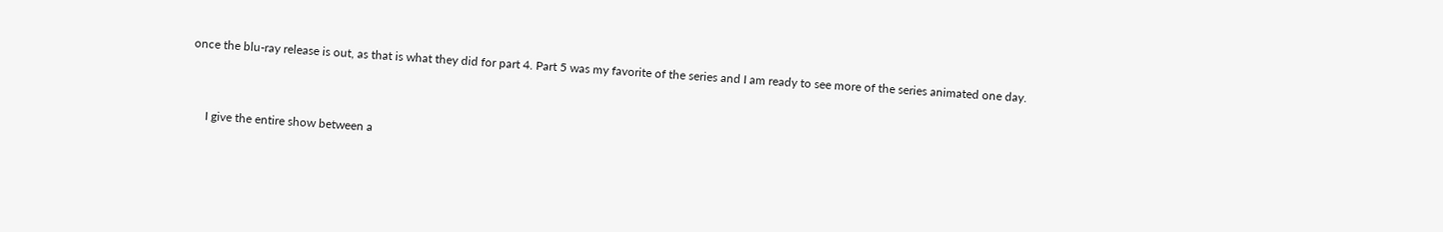once the blu-ray release is out, as that is what they did for part 4. Part 5 was my favorite of the series and I am ready to see more of the series animated one day.


     I give the entire show between a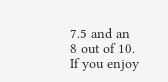7.5 and an 8 out of 10. If you enjoy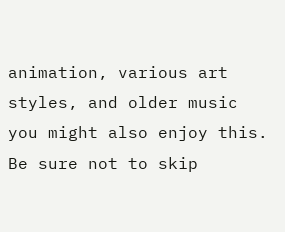animation, various art styles, and older music you might also enjoy this. Be sure not to skip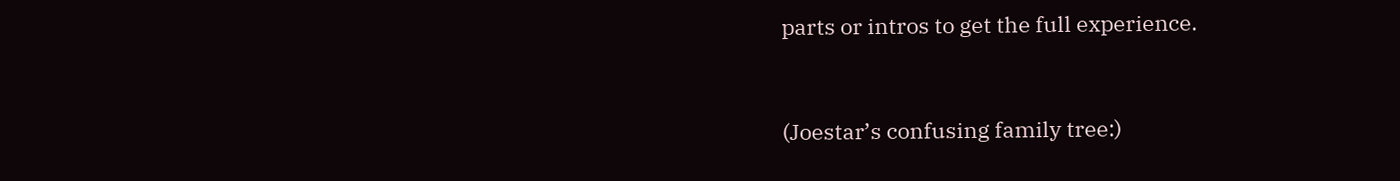parts or intros to get the full experience.


(Joestar’s confusing family tree:)